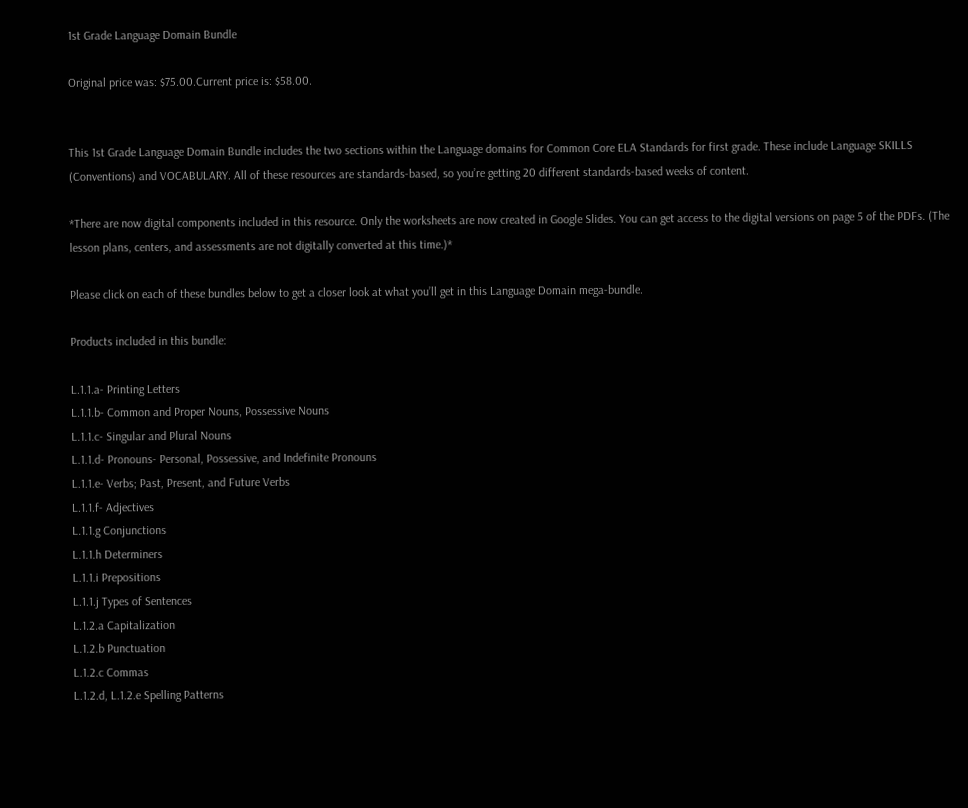1st Grade Language Domain Bundle

Original price was: $75.00.Current price is: $58.00.


This 1st Grade Language Domain Bundle includes the two sections within the Language domains for Common Core ELA Standards for first grade. These include Language SKILLS (Conventions) and VOCABULARY. All of these resources are standards-based, so you’re getting 20 different standards-based weeks of content.

*There are now digital components included in this resource. Only the worksheets are now created in Google Slides. You can get access to the digital versions on page 5 of the PDFs. (The lesson plans, centers, and assessments are not digitally converted at this time.)*

Please click on each of these bundles below to get a closer look at what you’ll get in this Language Domain mega-bundle.

Products included in this bundle:

L.1.1.a- Printing Letters
L.1.1.b- Common and Proper Nouns, Possessive Nouns
L.1.1.c- Singular and Plural Nouns
L.1.1.d- Pronouns- Personal, Possessive, and Indefinite Pronouns
L.1.1.e- Verbs; Past, Present, and Future Verbs
L.1.1.f- Adjectives
L.1.1.g Conjunctions
L.1.1.h Determiners
L.1.1.i Prepositions
L.1.1.j Types of Sentences
L.1.2.a Capitalization
L.1.2.b Punctuation
L.1.2.c Commas
L.1.2.d, L.1.2.e Spelling Patterns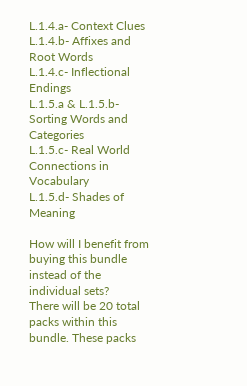L.1.4.a- Context Clues
L.1.4.b- Affixes and Root Words
L.1.4.c- Inflectional Endings
L.1.5.a & L.1.5.b- Sorting Words and Categories
L.1.5.c- Real World Connections in Vocabulary
L.1.5.d- Shades of Meaning

How will I benefit from buying this bundle instead of the individual sets?
There will be 20 total packs within this bundle. These packs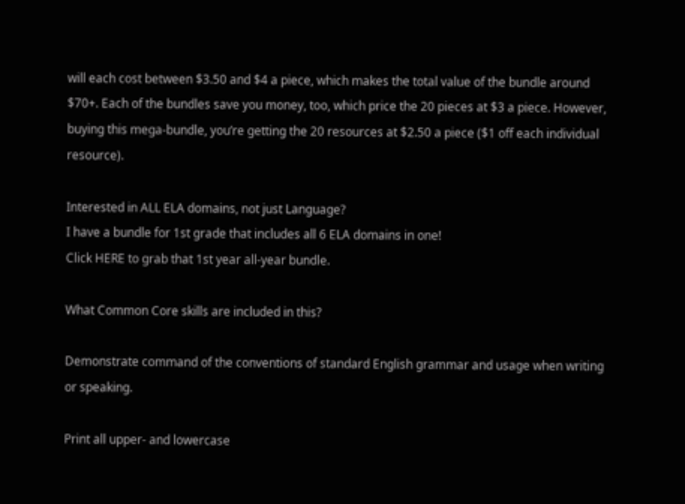will each cost between $3.50 and $4 a piece, which makes the total value of the bundle around $70+. Each of the bundles save you money, too, which price the 20 pieces at $3 a piece. However, buying this mega-bundle, you’re getting the 20 resources at $2.50 a piece ($1 off each individual resource).

Interested in ALL ELA domains, not just Language?
I have a bundle for 1st grade that includes all 6 ELA domains in one!
Click HERE to grab that 1st year all-year bundle.

What Common Core skills are included in this?

Demonstrate command of the conventions of standard English grammar and usage when writing or speaking.

Print all upper- and lowercase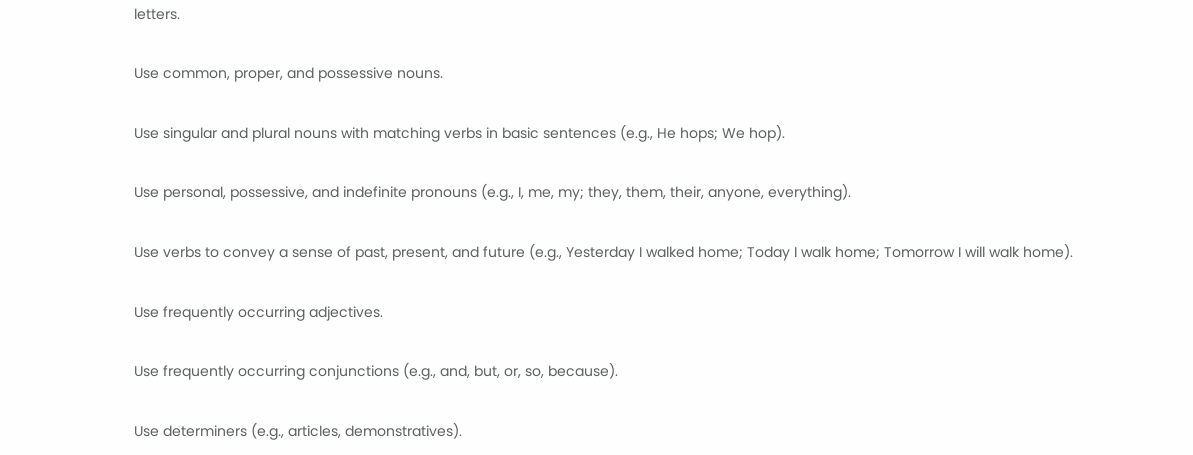letters.

Use common, proper, and possessive nouns.

Use singular and plural nouns with matching verbs in basic sentences (e.g., He hops; We hop).

Use personal, possessive, and indefinite pronouns (e.g., I, me, my; they, them, their, anyone, everything).

Use verbs to convey a sense of past, present, and future (e.g., Yesterday I walked home; Today I walk home; Tomorrow I will walk home).

Use frequently occurring adjectives.

Use frequently occurring conjunctions (e.g., and, but, or, so, because).

Use determiners (e.g., articles, demonstratives).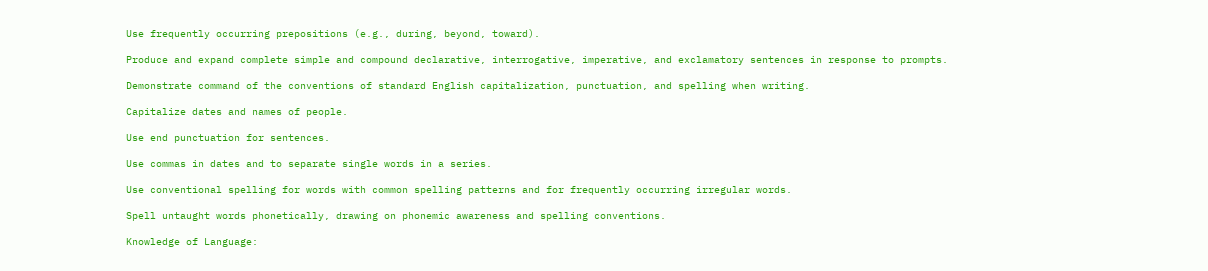Use frequently occurring prepositions (e.g., during, beyond, toward).

Produce and expand complete simple and compound declarative, interrogative, imperative, and exclamatory sentences in response to prompts.

Demonstrate command of the conventions of standard English capitalization, punctuation, and spelling when writing.

Capitalize dates and names of people.

Use end punctuation for sentences.

Use commas in dates and to separate single words in a series.

Use conventional spelling for words with common spelling patterns and for frequently occurring irregular words.

Spell untaught words phonetically, drawing on phonemic awareness and spelling conventions.

Knowledge of Language: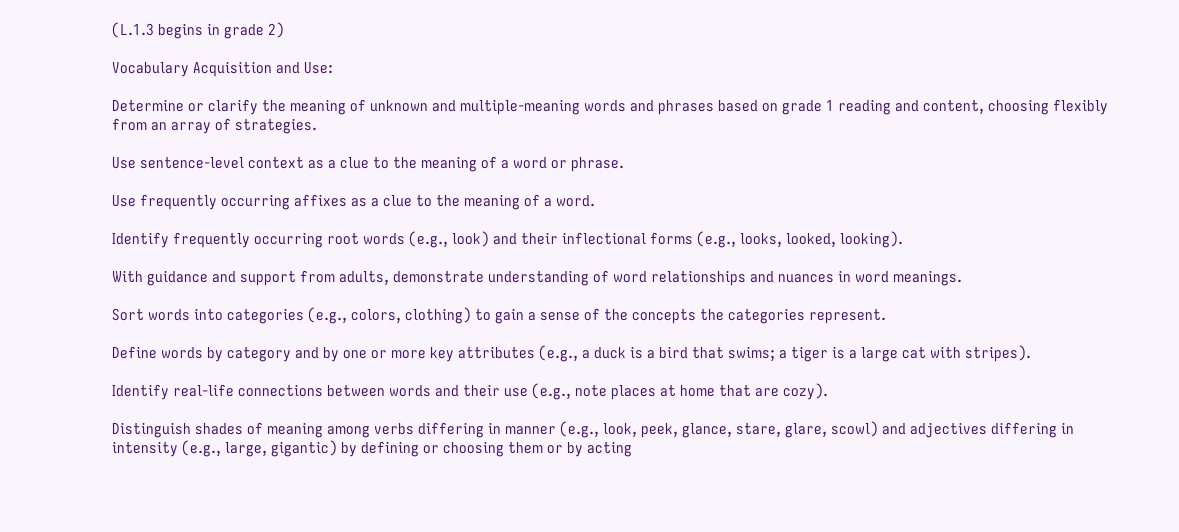(L.1.3 begins in grade 2)

Vocabulary Acquisition and Use:

Determine or clarify the meaning of unknown and multiple-meaning words and phrases based on grade 1 reading and content, choosing flexibly from an array of strategies.

Use sentence-level context as a clue to the meaning of a word or phrase.

Use frequently occurring affixes as a clue to the meaning of a word.

Identify frequently occurring root words (e.g., look) and their inflectional forms (e.g., looks, looked, looking).

With guidance and support from adults, demonstrate understanding of word relationships and nuances in word meanings.

Sort words into categories (e.g., colors, clothing) to gain a sense of the concepts the categories represent.

Define words by category and by one or more key attributes (e.g., a duck is a bird that swims; a tiger is a large cat with stripes).

Identify real-life connections between words and their use (e.g., note places at home that are cozy).

Distinguish shades of meaning among verbs differing in manner (e.g., look, peek, glance, stare, glare, scowl) and adjectives differing in intensity (e.g., large, gigantic) by defining or choosing them or by acting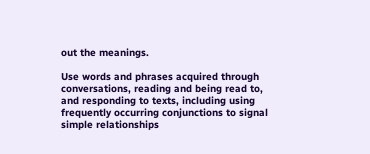out the meanings.

Use words and phrases acquired through conversations, reading and being read to, and responding to texts, including using frequently occurring conjunctions to signal simple relationships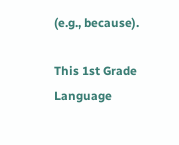(e.g., because).

This 1st Grade Language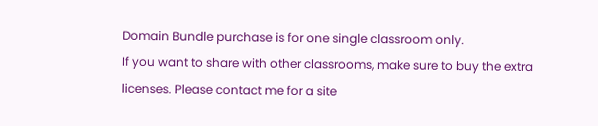Domain Bundle purchase is for one single classroom only.
If you want to share with other classrooms, make sure to buy the extra licenses. Please contact me for a site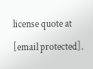license quote at [email protected].